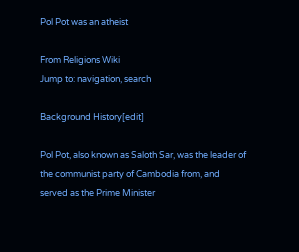Pol Pot was an atheist

From Religions Wiki
Jump to: navigation, search

Background History[edit]

Pol Pot, also known as Saloth Sar, was the leader of the communist party of Cambodia from, and served as the Prime Minister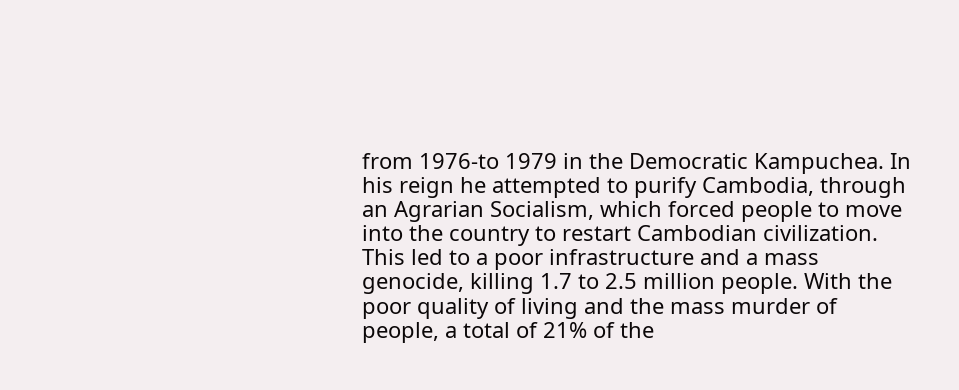from 1976-to 1979 in the Democratic Kampuchea. In his reign he attempted to purify Cambodia, through an Agrarian Socialism, which forced people to move into the country to restart Cambodian civilization. This led to a poor infrastructure and a mass genocide, killing 1.7 to 2.5 million people. With the poor quality of living and the mass murder of people, a total of 21% of the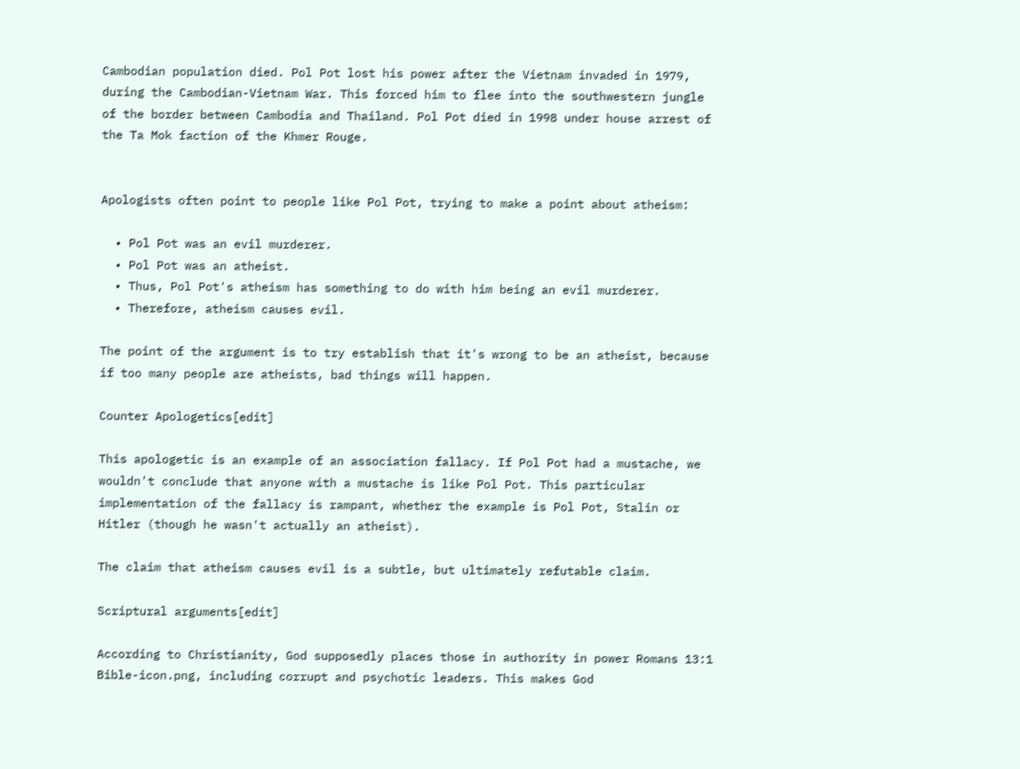Cambodian population died. Pol Pot lost his power after the Vietnam invaded in 1979, during the Cambodian-Vietnam War. This forced him to flee into the southwestern jungle of the border between Cambodia and Thailand. Pol Pot died in 1998 under house arrest of the Ta Mok faction of the Khmer Rouge.


Apologists often point to people like Pol Pot, trying to make a point about atheism:

  • Pol Pot was an evil murderer.
  • Pol Pot was an atheist.
  • Thus, Pol Pot's atheism has something to do with him being an evil murderer.
  • Therefore, atheism causes evil.

The point of the argument is to try establish that it's wrong to be an atheist, because if too many people are atheists, bad things will happen.

Counter Apologetics[edit]

This apologetic is an example of an association fallacy. If Pol Pot had a mustache, we wouldn't conclude that anyone with a mustache is like Pol Pot. This particular implementation of the fallacy is rampant, whether the example is Pol Pot, Stalin or Hitler (though he wasn't actually an atheist).

The claim that atheism causes evil is a subtle, but ultimately refutable claim.

Scriptural arguments[edit]

According to Christianity, God supposedly places those in authority in power Romans 13:1 Bible-icon.png, including corrupt and psychotic leaders. This makes God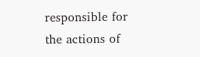responsible for the actions of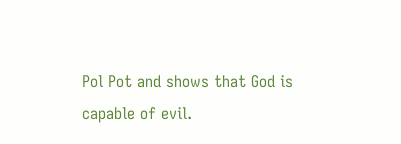Pol Pot and shows that God is capable of evil.